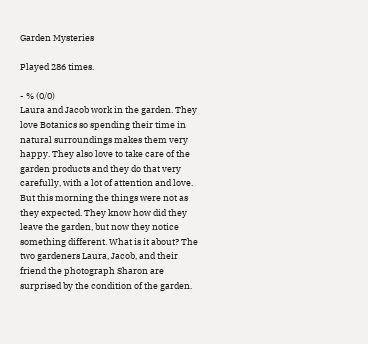Garden Mysteries

Played 286 times.

- % (0/0)
Laura and Jacob work in the garden. They love Botanics so spending their time in natural surroundings makes them very happy. They also love to take care of the garden products and they do that very carefully, with a lot of attention and love. But this morning the things were not as they expected. They know how did they leave the garden, but now they notice something different. What is it about? The two gardeners Laura, Jacob, and their friend the photograph Sharon are surprised by the condition of the garden.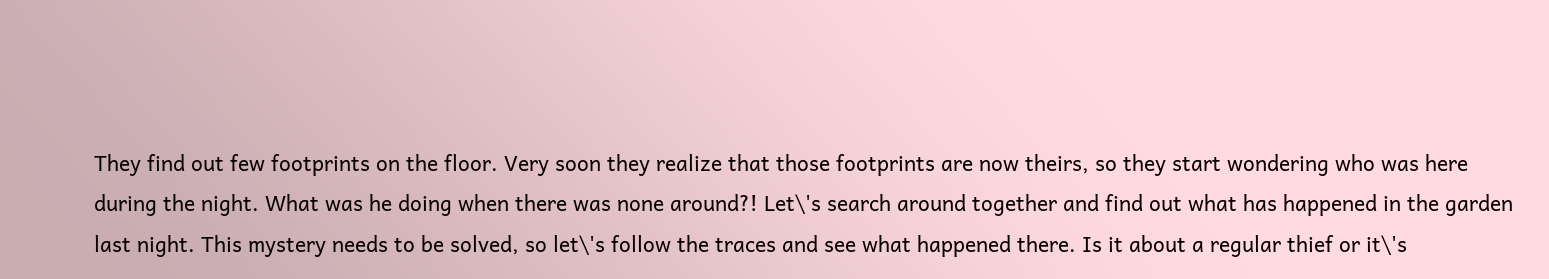They find out few footprints on the floor. Very soon they realize that those footprints are now theirs, so they start wondering who was here during the night. What was he doing when there was none around?! Let\'s search around together and find out what has happened in the garden last night. This mystery needs to be solved, so let\'s follow the traces and see what happened there. Is it about a regular thief or it\'s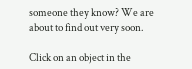someone they know? We are about to find out very soon.

Click on an object in the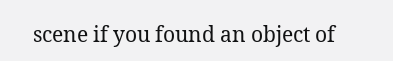scene if you found an object of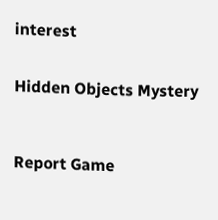interest


Hidden Objects Mystery



Report Game